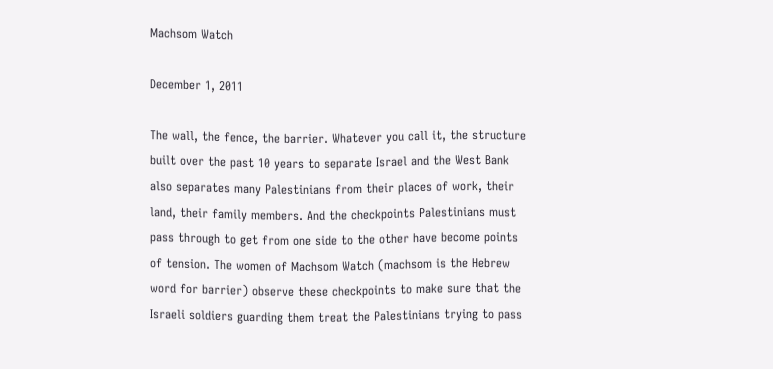Machsom Watch

December 1, 2011

The wall, the fence, the barrier. Whatever you call it, the structure built over the past 10 years to separate Israel and the West Bank also separates many Palestinians from their places of work, their land, their family members. And the checkpoints Palestinians must pass through to get from one side to the other have become points of tension. The women of Machsom Watch (machsom is the Hebrew word for barrier) observe these checkpoints to make sure that the Israeli soldiers guarding them treat the Palestinians trying to pass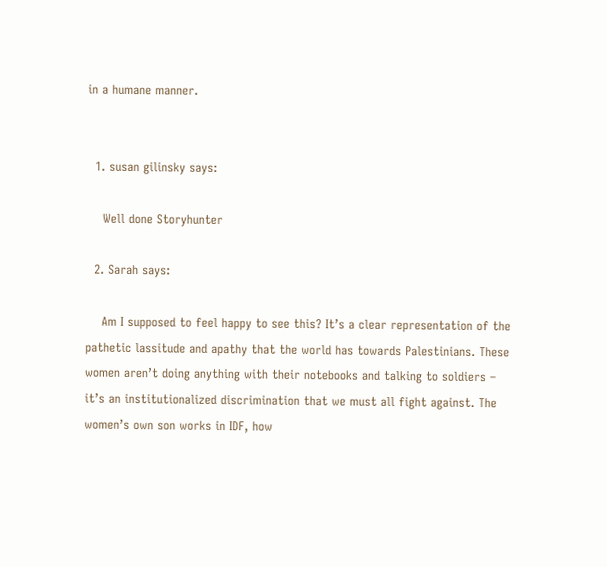in a humane manner.


  1. susan gilinsky says:

    Well done Storyhunter

  2. Sarah says:

    Am I supposed to feel happy to see this? It’s a clear representation of the pathetic lassitude and apathy that the world has towards Palestinians. These women aren’t doing anything with their notebooks and talking to soldiers – it’s an institutionalized discrimination that we must all fight against. The women’s own son works in IDF, how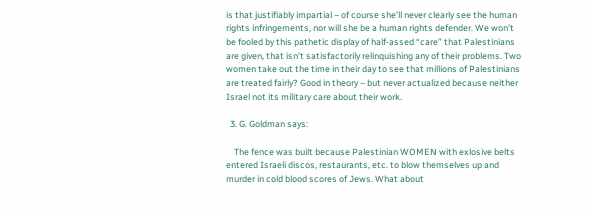is that justifiably impartial – of course she’ll never clearly see the human rights infringements, nor will she be a human rights defender. We won’t be fooled by this pathetic display of half-assed “care” that Palestinians are given, that isn’t satisfactorily relinquishing any of their problems. Two women take out the time in their day to see that millions of Palestinians are treated fairly? Good in theory – but never actualized because neither Israel not its military care about their work.

  3. G. Goldman says:

    The fence was built because Palestinian WOMEN with exlosive belts entered Israeli discos, restaurants, etc. to blow themselves up and murder in cold blood scores of Jews. What about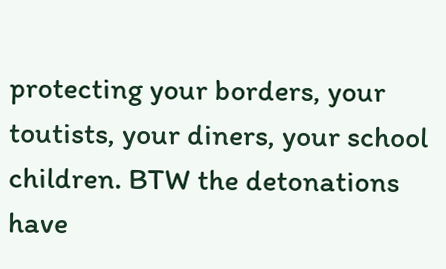protecting your borders, your toutists, your diners, your school children. BTW the detonations have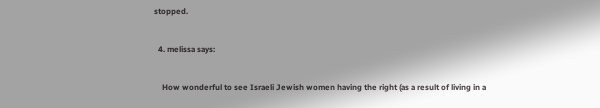stopped.

  4. melissa says:

    How wonderful to see Israeli Jewish women having the right (as a result of living in a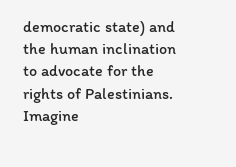democratic state) and the human inclination to advocate for the rights of Palestinians. Imagine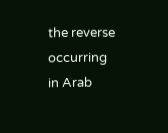the reverse occurring in Arab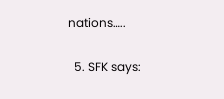nations…..

  5. SFK says: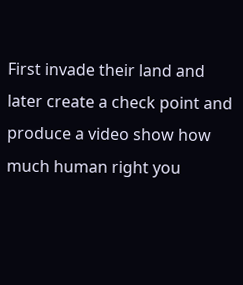First invade their land and later create a check point and produce a video show how much human right you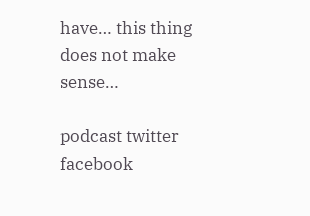have… this thing does not make sense…

podcast twitter facebook